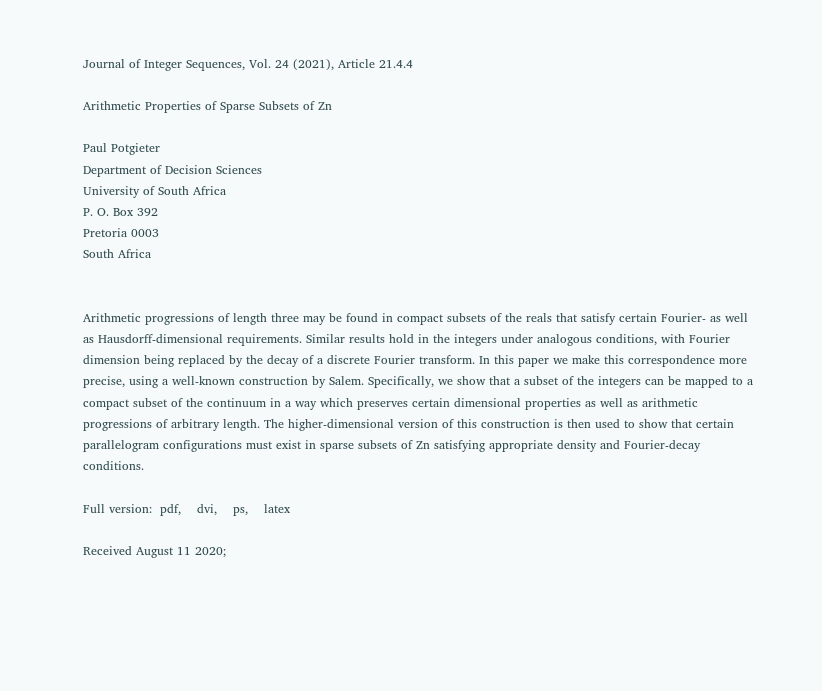Journal of Integer Sequences, Vol. 24 (2021), Article 21.4.4

Arithmetic Properties of Sparse Subsets of Zn

Paul Potgieter
Department of Decision Sciences
University of South Africa
P. O. Box 392
Pretoria 0003
South Africa


Arithmetic progressions of length three may be found in compact subsets of the reals that satisfy certain Fourier- as well as Hausdorff-dimensional requirements. Similar results hold in the integers under analogous conditions, with Fourier dimension being replaced by the decay of a discrete Fourier transform. In this paper we make this correspondence more precise, using a well-known construction by Salem. Specifically, we show that a subset of the integers can be mapped to a compact subset of the continuum in a way which preserves certain dimensional properties as well as arithmetic progressions of arbitrary length. The higher-dimensional version of this construction is then used to show that certain parallelogram configurations must exist in sparse subsets of Zn satisfying appropriate density and Fourier-decay conditions.

Full version:  pdf,    dvi,    ps,    latex

Received August 11 2020;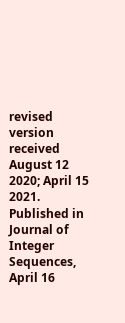revised version received August 12 2020; April 15 2021. Published in Journal of Integer Sequences, April 16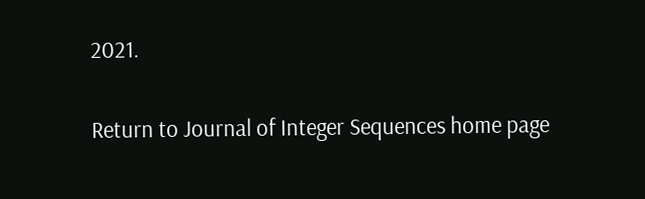2021.

Return to Journal of Integer Sequences home page